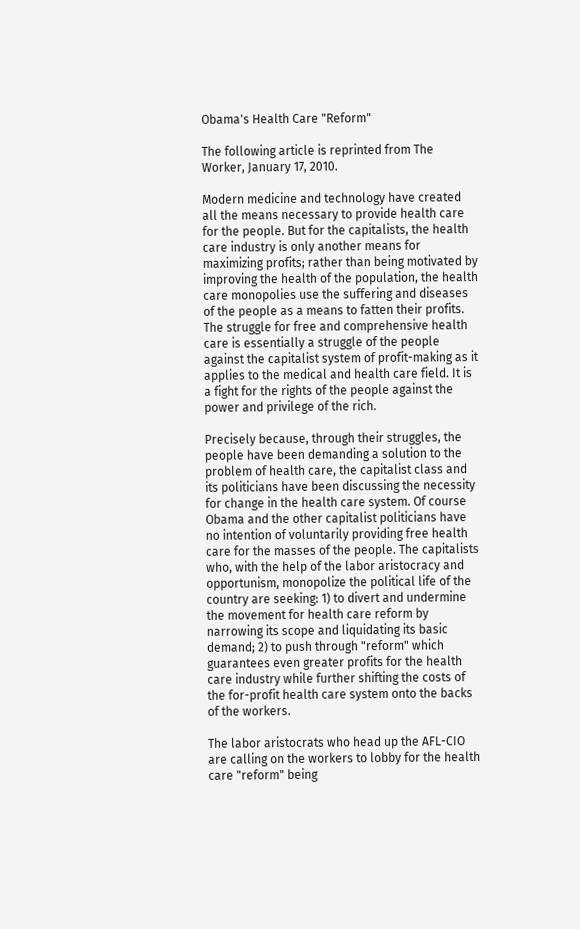Obama's Health Care "Reform"

The following article is reprinted from The Worker, January 17, 2010.

Modern medicine and technology have created all the means necessary to provide health care for the people. But for the capitalists, the health care industry is only another means for maximizing profits; rather than being motivated by improving the health of the population, the health care monopolies use the suffering and diseases of the people as a means to fatten their profits. The struggle for free and comprehensive health care is essentially a struggle of the people against the capitalist system of profit-making as it applies to the medical and health care field. It is a fight for the rights of the people against the power and privilege of the rich.

Precisely because, through their struggles, the people have been demanding a solution to the problem of health care, the capitalist class and its politicians have been discussing the necessity for change in the health care system. Of course Obama and the other capitalist politicians have no intention of voluntarily providing free health care for the masses of the people. The capitalists who, with the help of the labor aristocracy and opportunism, monopolize the political life of the country are seeking: 1) to divert and undermine the movement for health care reform by narrowing its scope and liquidating its basic demand; 2) to push through "reform" which guarantees even greater profits for the health care industry while further shifting the costs of the for-profit health care system onto the backs of the workers.

The labor aristocrats who head up the AFL-CIO are calling on the workers to lobby for the health care "reform" being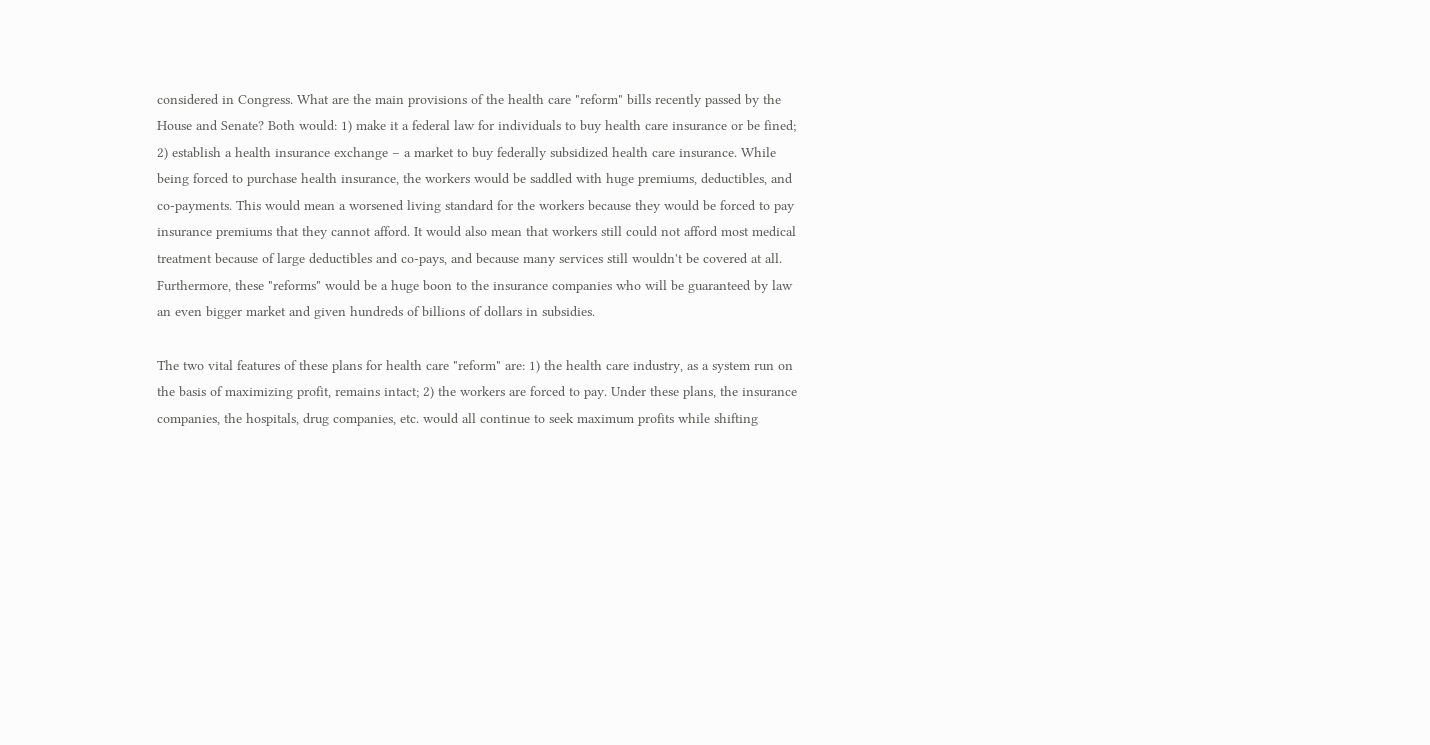considered in Congress. What are the main provisions of the health care "reform" bills recently passed by the House and Senate? Both would: 1) make it a federal law for individuals to buy health care insurance or be fined; 2) establish a health insurance exchange – a market to buy federally subsidized health care insurance. While being forced to purchase health insurance, the workers would be saddled with huge premiums, deductibles, and co-payments. This would mean a worsened living standard for the workers because they would be forced to pay insurance premiums that they cannot afford. It would also mean that workers still could not afford most medical treatment because of large deductibles and co-pays, and because many services still wouldn't be covered at all. Furthermore, these "reforms" would be a huge boon to the insurance companies who will be guaranteed by law an even bigger market and given hundreds of billions of dollars in subsidies.

The two vital features of these plans for health care "reform" are: 1) the health care industry, as a system run on the basis of maximizing profit, remains intact; 2) the workers are forced to pay. Under these plans, the insurance companies, the hospitals, drug companies, etc. would all continue to seek maximum profits while shifting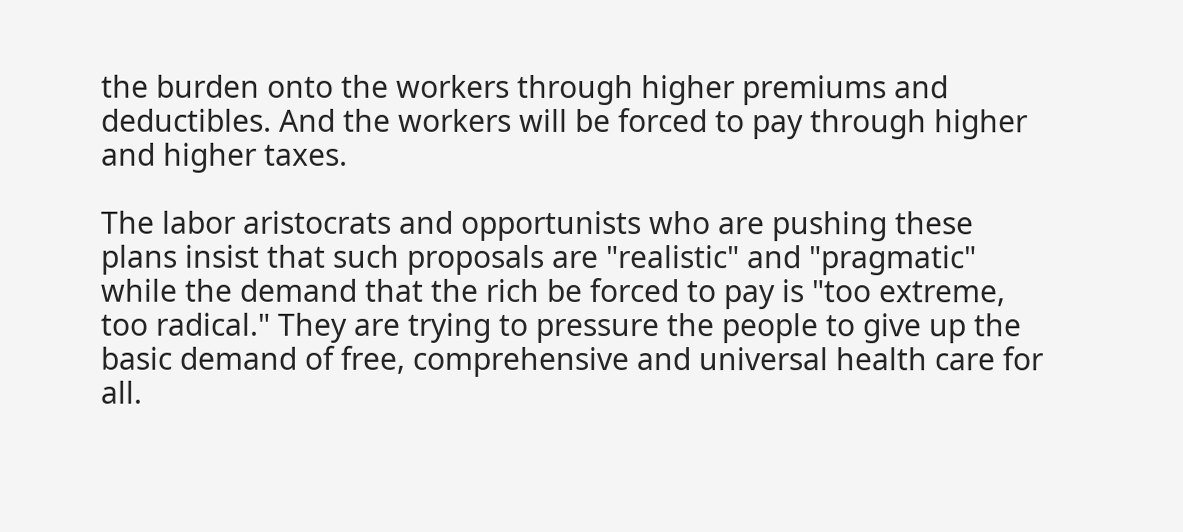the burden onto the workers through higher premiums and deductibles. And the workers will be forced to pay through higher and higher taxes.

The labor aristocrats and opportunists who are pushing these plans insist that such proposals are "realistic" and "pragmatic" while the demand that the rich be forced to pay is "too extreme, too radical." They are trying to pressure the people to give up the basic demand of free, comprehensive and universal health care for all.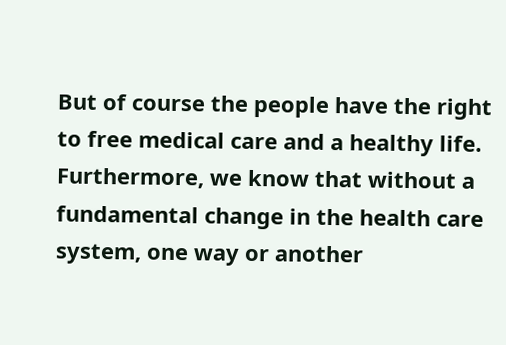But of course the people have the right to free medical care and a healthy life. Furthermore, we know that without a fundamental change in the health care system, one way or another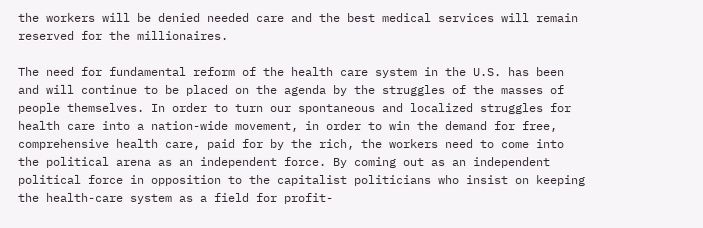the workers will be denied needed care and the best medical services will remain reserved for the millionaires.

The need for fundamental reform of the health care system in the U.S. has been and will continue to be placed on the agenda by the struggles of the masses of people themselves. In order to turn our spontaneous and localized struggles for health care into a nation-wide movement, in order to win the demand for free, comprehensive health care, paid for by the rich, the workers need to come into the political arena as an independent force. By coming out as an independent political force in opposition to the capitalist politicians who insist on keeping the health-care system as a field for profit-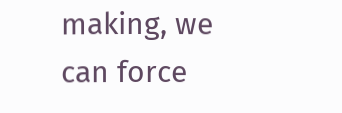making, we can force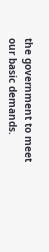the government to meet our basic demands.